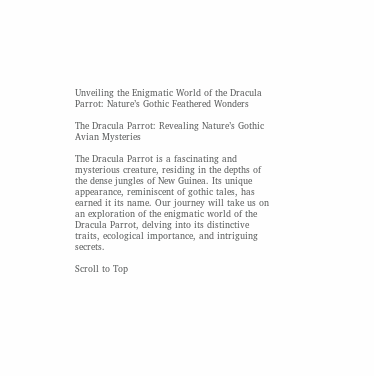Unveiling the Enigmatic World of the Dracula Parrot: Nature’s Gothic Feathered Wonders

The Dracula Parrot: Revealing Nature’s Gothic Avian Mysteries

The Dracula Parrot is a fascinating and mysterious creature, residing in the depths of the dense jungles of New Guinea. Its unique appearance, reminiscent of gothic tales, has earned it its name. Our journey will take us on an exploration of the enigmatic world of the Dracula Parrot, delving into its distinctive traits, ecological importance, and intriguing secrets.

Scroll to Top